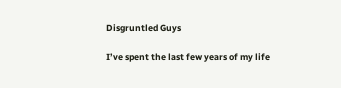Disgruntled Guys

I’ve spent the last few years of my life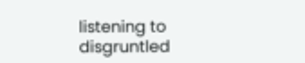listening to disgruntled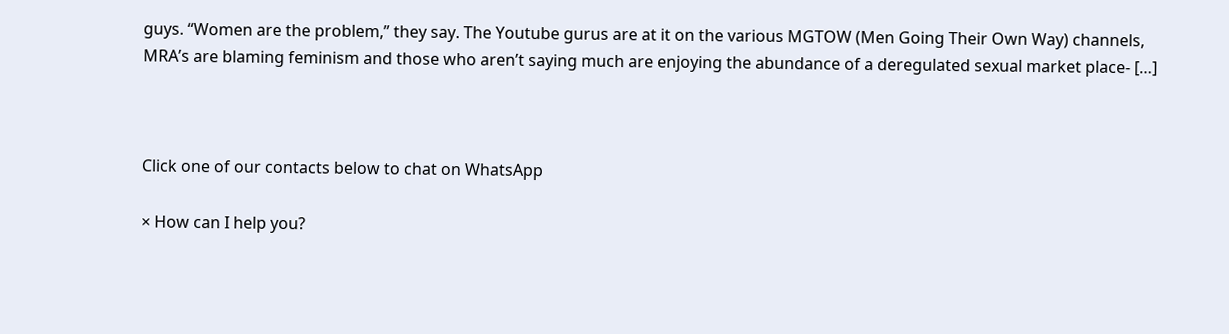guys. “Women are the problem,” they say. The Youtube gurus are at it on the various MGTOW (Men Going Their Own Way) channels, MRA’s are blaming feminism and those who aren’t saying much are enjoying the abundance of a deregulated sexual market place- […]



Click one of our contacts below to chat on WhatsApp

× How can I help you?